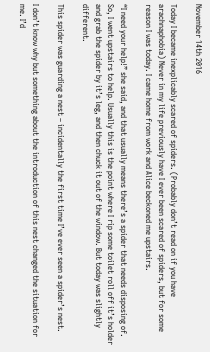November 14th 2016

Today I became inexplicably scared of spiders. (Probably don’t read on if you have arachnaphobia) Never in my life previously have I ever been scared of spiders, but for some reason I was today. I came home from work and Alice beckoned me upstairs.

“I need your help!” she said, and that usually means there’s a spider that needs disposing of. So, I went upstairs to help. Usually this is the point where I rip some toilet roll off it’s holder and grab the spider by it’s leg, and then chuck it out of the window. But today was slightly different.

This spider was guarding a nest – incidentally the first time I’ve ever seen a spider’s nest.

I don’t know why but something about the introduction of this nest changed the situation for me. I’d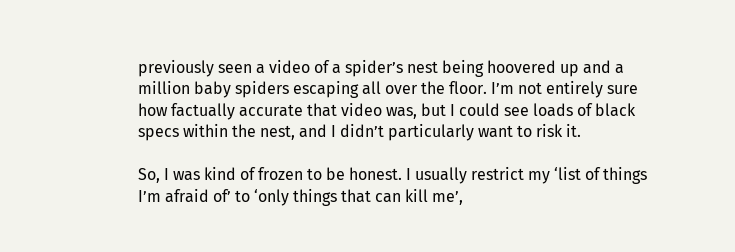previously seen a video of a spider’s nest being hoovered up and a million baby spiders escaping all over the floor. I’m not entirely sure how factually accurate that video was, but I could see loads of black specs within the nest, and I didn’t particularly want to risk it.

So, I was kind of frozen to be honest. I usually restrict my ‘list of things I’m afraid of’ to ‘only things that can kill me’,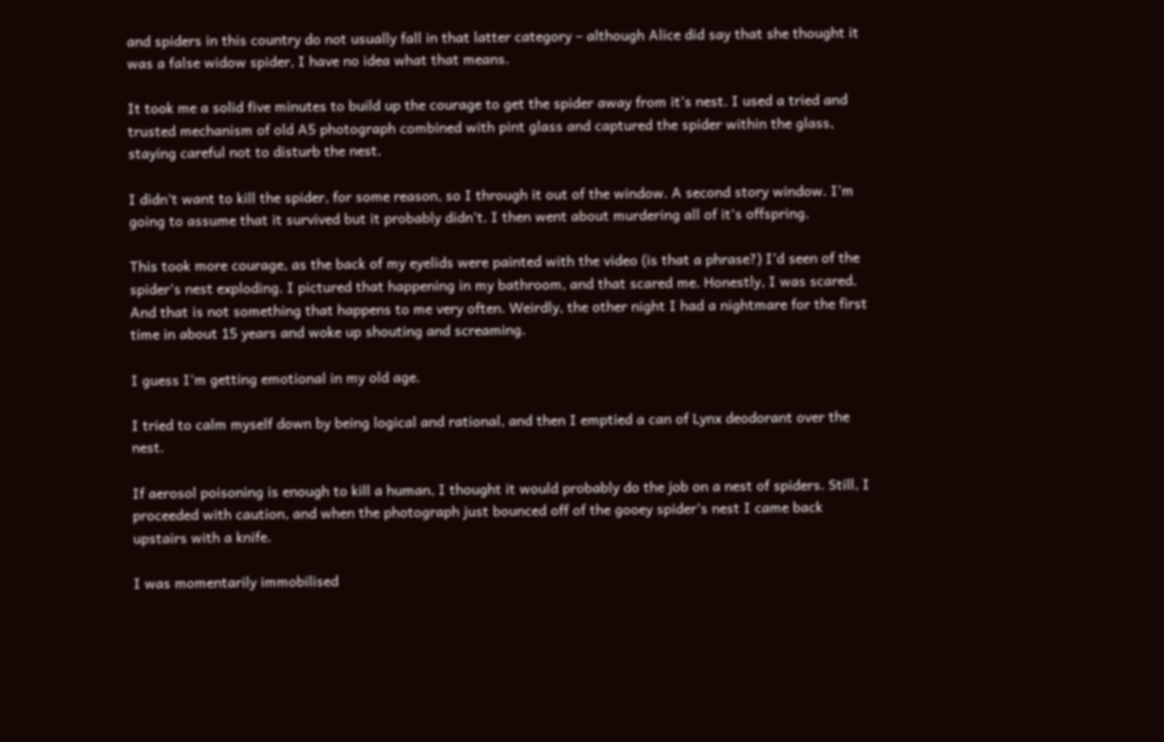and spiders in this country do not usually fall in that latter category – although Alice did say that she thought it was a false widow spider, I have no idea what that means.

It took me a solid five minutes to build up the courage to get the spider away from it’s nest. I used a tried and trusted mechanism of old A5 photograph combined with pint glass and captured the spider within the glass, staying careful not to disturb the nest.

I didn’t want to kill the spider, for some reason, so I through it out of the window. A second story window. I’m going to assume that it survived but it probably didn’t. I then went about murdering all of it’s offspring.

This took more courage, as the back of my eyelids were painted with the video (is that a phrase?) I’d seen of the spider’s nest exploding. I pictured that happening in my bathroom, and that scared me. Honestly, I was scared. And that is not something that happens to me very often. Weirdly, the other night I had a nightmare for the first time in about 15 years and woke up shouting and screaming.

I guess I’m getting emotional in my old age.

I tried to calm myself down by being logical and rational, and then I emptied a can of Lynx deodorant over the nest.

If aerosol poisoning is enough to kill a human, I thought it would probably do the job on a nest of spiders. Still, I proceeded with caution, and when the photograph just bounced off of the gooey spider’s nest I came back upstairs with a knife.

I was momentarily immobilised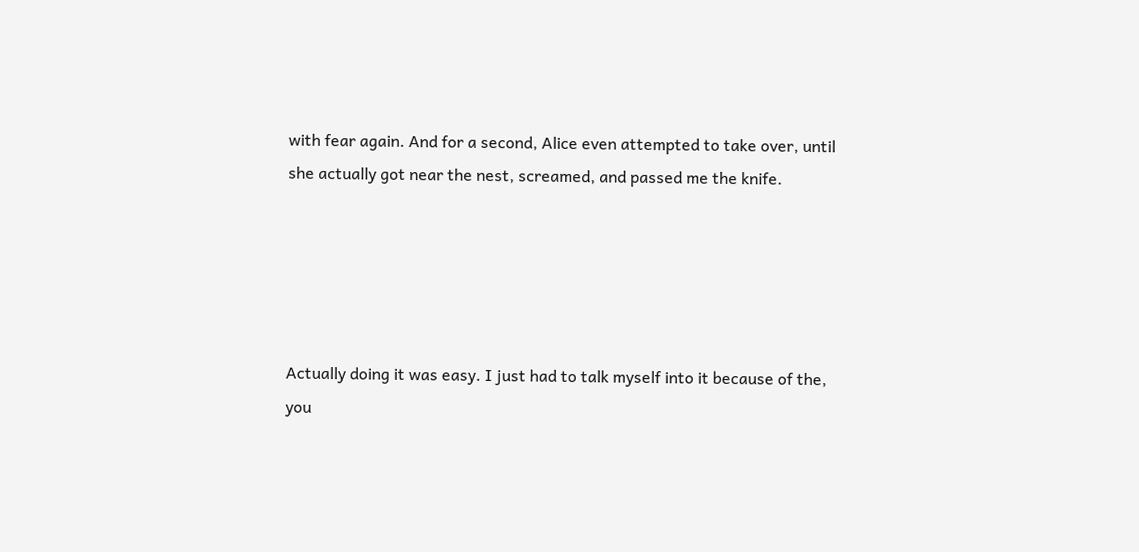with fear again. And for a second, Alice even attempted to take over, until she actually got near the nest, screamed, and passed me the knife.





Actually doing it was easy. I just had to talk myself into it because of the, you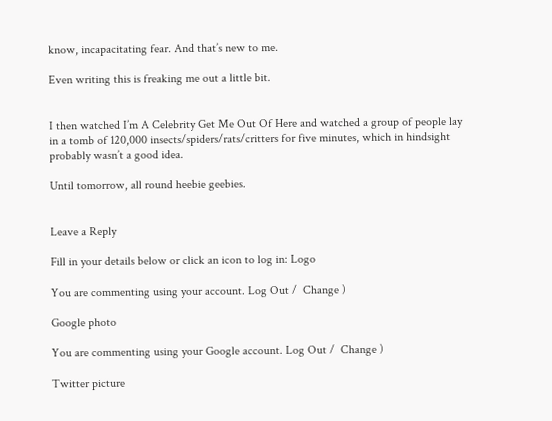know, incapacitating fear. And that’s new to me.

Even writing this is freaking me out a little bit.


I then watched I’m A Celebrity Get Me Out Of Here and watched a group of people lay in a tomb of 120,000 insects/spiders/rats/critters for five minutes, which in hindsight probably wasn’t a good idea.

Until tomorrow, all round heebie geebies.


Leave a Reply

Fill in your details below or click an icon to log in: Logo

You are commenting using your account. Log Out /  Change )

Google photo

You are commenting using your Google account. Log Out /  Change )

Twitter picture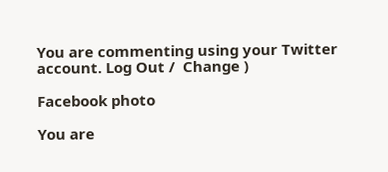You are commenting using your Twitter account. Log Out /  Change )

Facebook photo

You are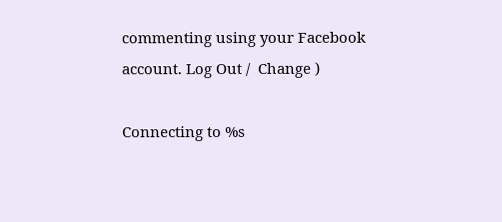commenting using your Facebook account. Log Out /  Change )

Connecting to %s